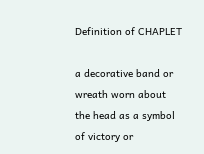Definition of CHAPLET

a decorative band or wreath worn about the head as a symbol of victory or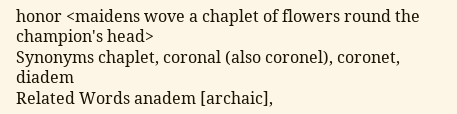honor <maidens wove a chaplet of flowers round the champion's head>
Synonyms chaplet, coronal (also coronel), coronet, diadem
Related Words anadem [archaic],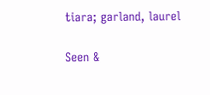tiara; garland, laurel

Seen &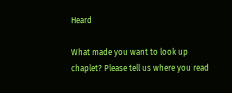Heard

What made you want to look up chaplet? Please tell us where you read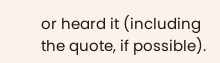or heard it (including the quote, if possible).